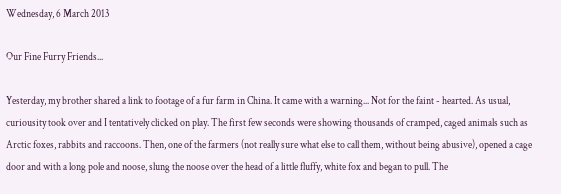Wednesday, 6 March 2013

Our Fine Furry Friends...

Yesterday, my brother shared a link to footage of a fur farm in China. It came with a warning... Not for the faint - hearted. As usual, curiousity took over and I tentatively clicked on play. The first few seconds were showing thousands of cramped, caged animals such as Arctic foxes, rabbits and raccoons. Then, one of the farmers (not really sure what else to call them, without being abusive), opened a cage door and with a long pole and noose, slung the noose over the head of a little fluffy, white fox and began to pull. The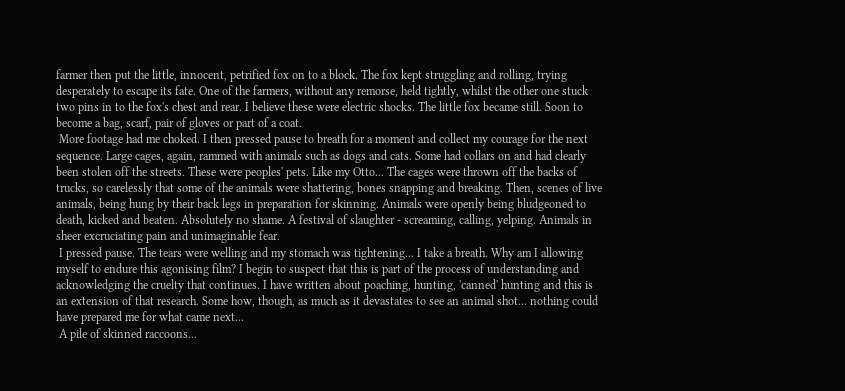farmer then put the little, innocent, petrified fox on to a block. The fox kept struggling and rolling, trying desperately to escape its fate. One of the farmers, without any remorse, held tightly, whilst the other one stuck two pins in to the fox's chest and rear. I believe these were electric shocks. The little fox became still. Soon to become a bag, scarf, pair of gloves or part of a coat.
 More footage had me choked. I then pressed pause to breath for a moment and collect my courage for the next sequence. Large cages, again, rammed with animals such as dogs and cats. Some had collars on and had clearly been stolen off the streets. These were peoples' pets. Like my Otto... The cages were thrown off the backs of trucks, so carelessly that some of the animals were shattering, bones snapping and breaking. Then, scenes of live animals, being hung by their back legs in preparation for skinning. Animals were openly being bludgeoned to death, kicked and beaten. Absolutely no shame. A festival of slaughter - screaming, calling, yelping. Animals in sheer excruciating pain and unimaginable fear.
 I pressed pause. The tears were welling and my stomach was tightening... I take a breath. Why am I allowing myself to endure this agonising film? I begin to suspect that this is part of the process of understanding and acknowledging the cruelty that continues. I have written about poaching, hunting, 'canned' hunting and this is an extension of that research. Some how, though, as much as it devastates to see an animal shot... nothing could have prepared me for what came next...
 A pile of skinned raccoons...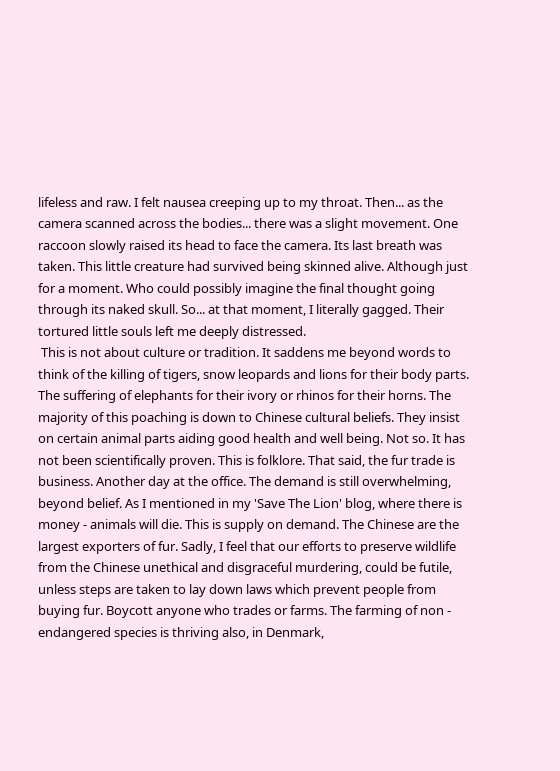lifeless and raw. I felt nausea creeping up to my throat. Then... as the camera scanned across the bodies... there was a slight movement. One raccoon slowly raised its head to face the camera. Its last breath was taken. This little creature had survived being skinned alive. Although just for a moment. Who could possibly imagine the final thought going through its naked skull. So... at that moment, I literally gagged. Their tortured little souls left me deeply distressed.
 This is not about culture or tradition. It saddens me beyond words to think of the killing of tigers, snow leopards and lions for their body parts. The suffering of elephants for their ivory or rhinos for their horns. The majority of this poaching is down to Chinese cultural beliefs. They insist on certain animal parts aiding good health and well being. Not so. It has not been scientifically proven. This is folklore. That said, the fur trade is business. Another day at the office. The demand is still overwhelming, beyond belief. As I mentioned in my 'Save The Lion' blog, where there is money - animals will die. This is supply on demand. The Chinese are the largest exporters of fur. Sadly, I feel that our efforts to preserve wildlife from the Chinese unethical and disgraceful murdering, could be futile, unless steps are taken to lay down laws which prevent people from buying fur. Boycott anyone who trades or farms. The farming of non - endangered species is thriving also, in Denmark,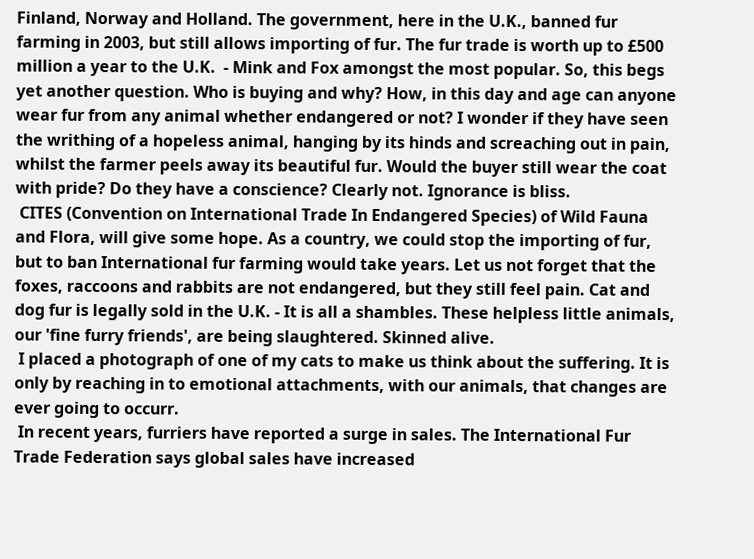Finland, Norway and Holland. The government, here in the U.K., banned fur farming in 2003, but still allows importing of fur. The fur trade is worth up to £500 million a year to the U.K.  - Mink and Fox amongst the most popular. So, this begs yet another question. Who is buying and why? How, in this day and age can anyone wear fur from any animal whether endangered or not? I wonder if they have seen the writhing of a hopeless animal, hanging by its hinds and screaching out in pain, whilst the farmer peels away its beautiful fur. Would the buyer still wear the coat with pride? Do they have a conscience? Clearly not. Ignorance is bliss.
 CITES (Convention on International Trade In Endangered Species) of Wild Fauna and Flora, will give some hope. As a country, we could stop the importing of fur, but to ban International fur farming would take years. Let us not forget that the foxes, raccoons and rabbits are not endangered, but they still feel pain. Cat and dog fur is legally sold in the U.K. - It is all a shambles. These helpless little animals, our 'fine furry friends', are being slaughtered. Skinned alive.
 I placed a photograph of one of my cats to make us think about the suffering. It is only by reaching in to emotional attachments, with our animals, that changes are ever going to occurr.
 In recent years, furriers have reported a surge in sales. The International Fur Trade Federation says global sales have increased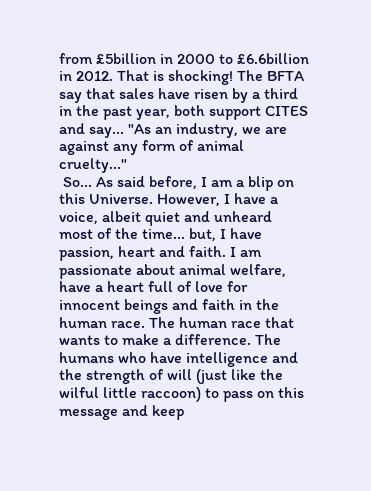from £5billion in 2000 to £6.6billion in 2012. That is shocking! The BFTA say that sales have risen by a third in the past year, both support CITES and say... "As an industry, we are against any form of animal cruelty..."
 So... As said before, I am a blip on this Universe. However, I have a voice, albeit quiet and unheard most of the time... but, I have passion, heart and faith. I am passionate about animal welfare, have a heart full of love for innocent beings and faith in the human race. The human race that wants to make a difference. The humans who have intelligence and the strength of will (just like the wilful little raccoon) to pass on this message and keep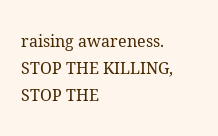raising awareness. STOP THE KILLING, STOP THE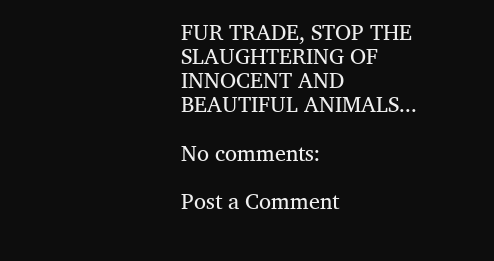FUR TRADE, STOP THE SLAUGHTERING OF INNOCENT AND BEAUTIFUL ANIMALS...

No comments:

Post a Comment